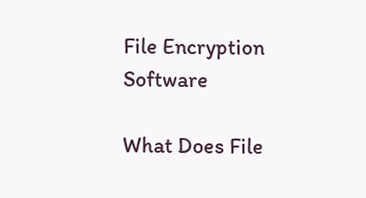File Encryption Software

What Does File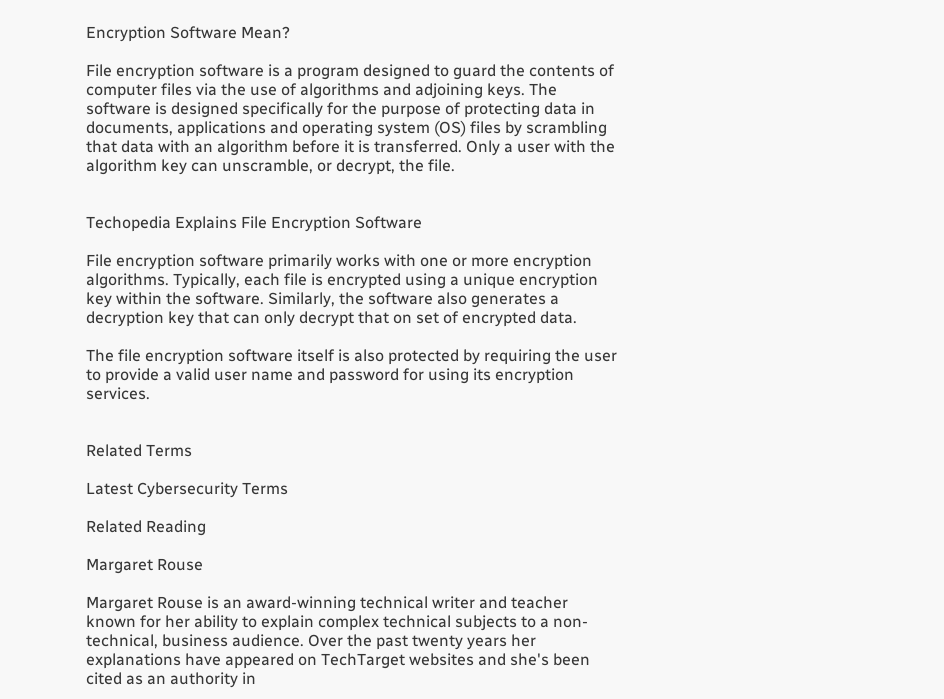Encryption Software Mean?

File encryption software is a program designed to guard the contents of computer files via the use of algorithms and adjoining keys. The software is designed specifically for the purpose of protecting data in documents, applications and operating system (OS) files by scrambling that data with an algorithm before it is transferred. Only a user with the algorithm key can unscramble, or decrypt, the file.


Techopedia Explains File Encryption Software

File encryption software primarily works with one or more encryption algorithms. Typically, each file is encrypted using a unique encryption key within the software. Similarly, the software also generates a decryption key that can only decrypt that on set of encrypted data.

The file encryption software itself is also protected by requiring the user to provide a valid user name and password for using its encryption services.


Related Terms

Latest Cybersecurity Terms

Related Reading

Margaret Rouse

Margaret Rouse is an award-winning technical writer and teacher known for her ability to explain complex technical subjects to a non-technical, business audience. Over the past twenty years her explanations have appeared on TechTarget websites and she's been cited as an authority in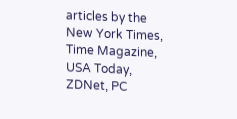articles by the New York Times, Time Magazine, USA Today, ZDNet, PC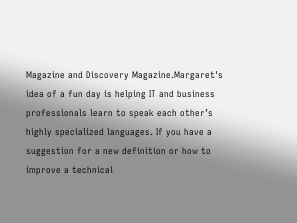Magazine and Discovery Magazine.Margaret's idea of a fun day is helping IT and business professionals learn to speak each other’s highly specialized languages. If you have a suggestion for a new definition or how to improve a technical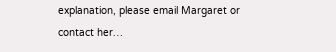explanation, please email Margaret or contact her…